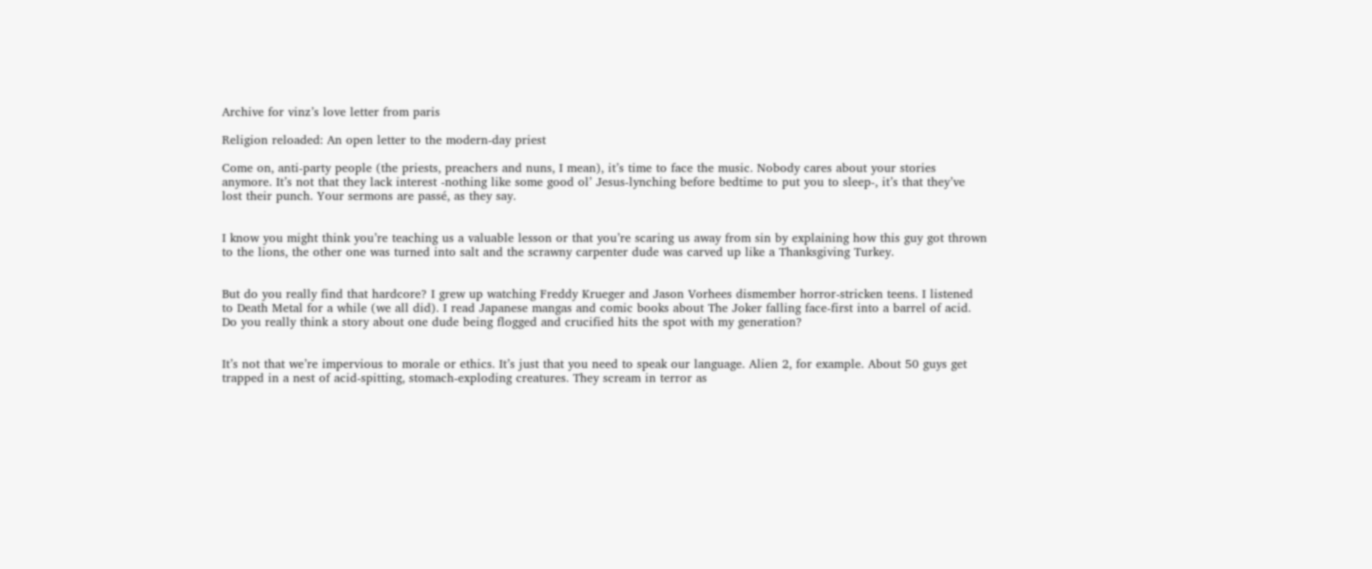Archive for vinz’s love letter from paris

Religion reloaded: An open letter to the modern-day priest

Come on, anti-party people (the priests, preachers and nuns, I mean), it’s time to face the music. Nobody cares about your stories anymore. It’s not that they lack interest -nothing like some good ol’ Jesus-lynching before bedtime to put you to sleep-, it’s that they’ve lost their punch. Your sermons are passé, as they say.


I know you might think you’re teaching us a valuable lesson or that you’re scaring us away from sin by explaining how this guy got thrown to the lions, the other one was turned into salt and the scrawny carpenter dude was carved up like a Thanksgiving Turkey.


But do you really find that hardcore? I grew up watching Freddy Krueger and Jason Vorhees dismember horror-stricken teens. I listened to Death Metal for a while (we all did). I read Japanese mangas and comic books about The Joker falling face-first into a barrel of acid. Do you really think a story about one dude being flogged and crucified hits the spot with my generation?


It’s not that we’re impervious to morale or ethics. It’s just that you need to speak our language. Alien 2, for example. About 50 guys get trapped in a nest of acid-spitting, stomach-exploding creatures. They scream in terror as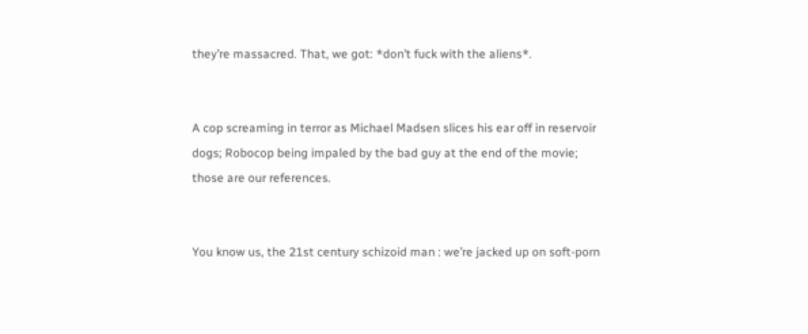they’re massacred. That, we got: *don’t fuck with the aliens*.


A cop screaming in terror as Michael Madsen slices his ear off in reservoir dogs; Robocop being impaled by the bad guy at the end of the movie; those are our references.


You know us, the 21st century schizoid man : we’re jacked up on soft-porn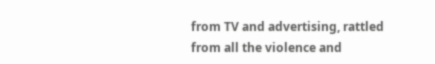from TV and advertising, rattled from all the violence and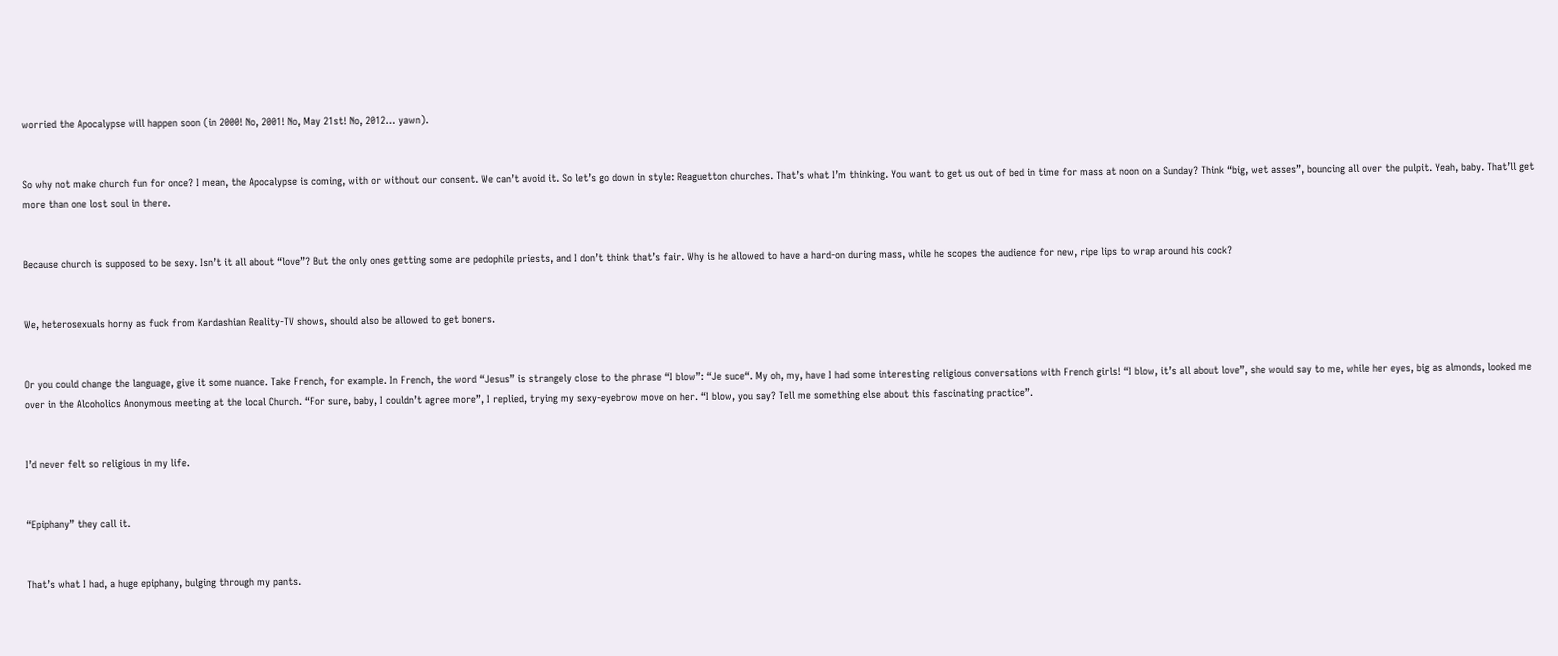worried the Apocalypse will happen soon (in 2000! No, 2001! No, May 21st! No, 2012… yawn).


So why not make church fun for once? I mean, the Apocalypse is coming, with or without our consent. We can’t avoid it. So let’s go down in style: Reaguetton churches. That’s what I’m thinking. You want to get us out of bed in time for mass at noon on a Sunday? Think “big, wet asses”, bouncing all over the pulpit. Yeah, baby. That’ll get more than one lost soul in there.


Because church is supposed to be sexy. Isn’t it all about “love”? But the only ones getting some are pedophile priests, and I don’t think that’s fair. Why is he allowed to have a hard-on during mass, while he scopes the audience for new, ripe lips to wrap around his cock?


We, heterosexuals horny as fuck from Kardashian Reality-TV shows, should also be allowed to get boners.


Or you could change the language, give it some nuance. Take French, for example. In French, the word “Jesus” is strangely close to the phrase “I blow”: “Je suce“. My oh, my, have I had some interesting religious conversations with French girls! “I blow, it’s all about love”, she would say to me, while her eyes, big as almonds, looked me over in the Alcoholics Anonymous meeting at the local Church. “For sure, baby, I couldn’t agree more”, I replied, trying my sexy-eyebrow move on her. “I blow, you say? Tell me something else about this fascinating practice”.


I’d never felt so religious in my life.


“Epiphany” they call it.


That’s what I had, a huge epiphany, bulging through my pants.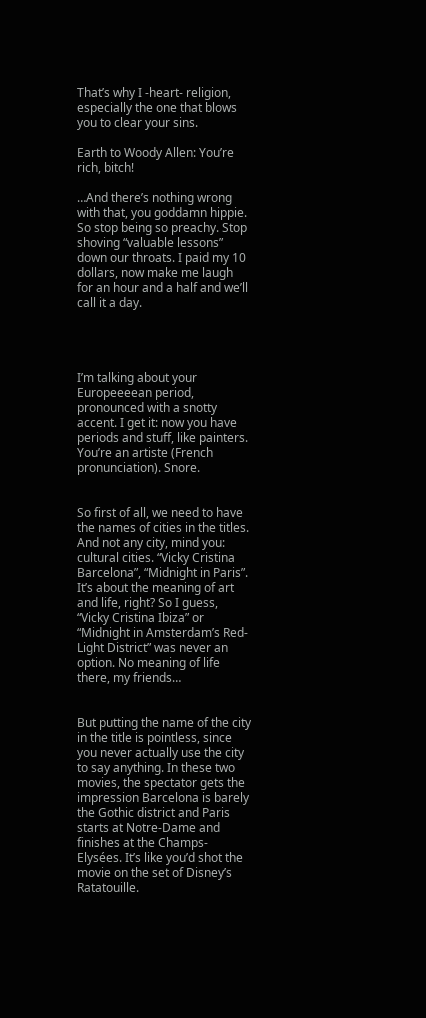That’s why I -heart- religion, especially the one that blows you to clear your sins.

Earth to Woody Allen: You’re rich, bitch!

…And there’s nothing wrong with that, you goddamn hippie. So stop being so preachy. Stop shoving “valuable lessons” down our throats. I paid my 10 dollars, now make me laugh for an hour and a half and we’ll call it a day.




I’m talking about your Europeeeean period, pronounced with a snotty accent. I get it: now you have periods and stuff, like painters. You’re an artiste (French pronunciation). Snore.


So first of all, we need to have the names of cities in the titles. And not any city, mind you: cultural cities. “Vicky Cristina Barcelona”, “Midnight in Paris”. It’s about the meaning of art and life, right? So I guess, “Vicky Cristina Ibiza” or “Midnight in Amsterdam’s Red-Light District” was never an option. No meaning of life there, my friends…


But putting the name of the city in the title is pointless, since you never actually use the city to say anything. In these two movies, the spectator gets the impression Barcelona is barely the Gothic district and Paris starts at Notre-Dame and finishes at the Champs-Elysées. It’s like you’d shot the movie on the set of Disney’s Ratatouille.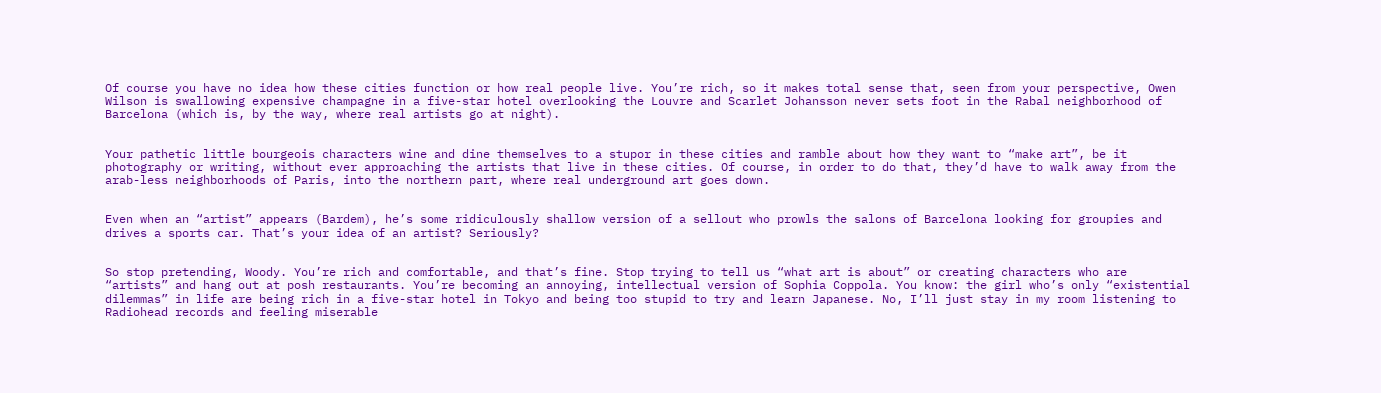Of course you have no idea how these cities function or how real people live. You’re rich, so it makes total sense that, seen from your perspective, Owen Wilson is swallowing expensive champagne in a five-star hotel overlooking the Louvre and Scarlet Johansson never sets foot in the Rabal neighborhood of Barcelona (which is, by the way, where real artists go at night).


Your pathetic little bourgeois characters wine and dine themselves to a stupor in these cities and ramble about how they want to “make art”, be it photography or writing, without ever approaching the artists that live in these cities. Of course, in order to do that, they’d have to walk away from the arab-less neighborhoods of Paris, into the northern part, where real underground art goes down.


Even when an “artist” appears (Bardem), he’s some ridiculously shallow version of a sellout who prowls the salons of Barcelona looking for groupies and drives a sports car. That’s your idea of an artist? Seriously?


So stop pretending, Woody. You’re rich and comfortable, and that’s fine. Stop trying to tell us “what art is about” or creating characters who are “artists” and hang out at posh restaurants. You’re becoming an annoying, intellectual version of Sophia Coppola. You know: the girl who’s only “existential dilemmas” in life are being rich in a five-star hotel in Tokyo and being too stupid to try and learn Japanese. No, I’ll just stay in my room listening to Radiohead records and feeling miserable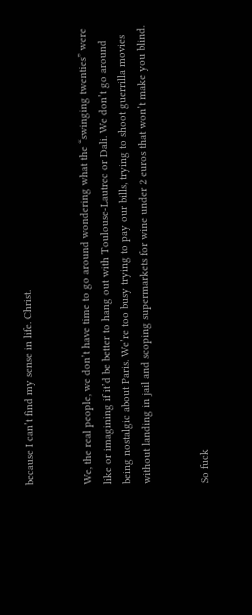because I can’t find my sense in life. Christ.


We, the real people, we don’t have time to go around wondering what the “swinging twenties” were like or imagining if it’d be better to hang out with Toulouse-Lautrec or Dali. We don’t go around being nostalgic about Paris. We’re too busy trying to pay our bills, trying to shoot guerrilla movies without landing in jail and scoping supermarkets for wine under 2 euros that won’t make you blind.


So fuck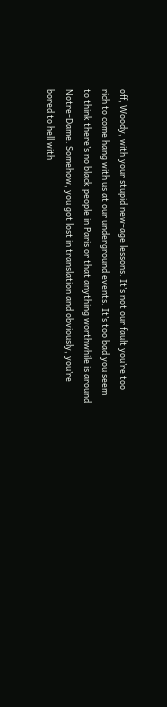off, Woody, with your stupid new-age lessons. It’s not our fault you’re too rich to come hang with us at our underground events. It’s too bad you seem to think there’s no black people in Paris or that anything worthwhile is around Notre-Dame. Somehow, you got lost in translation and obviously, you’re bored to hell with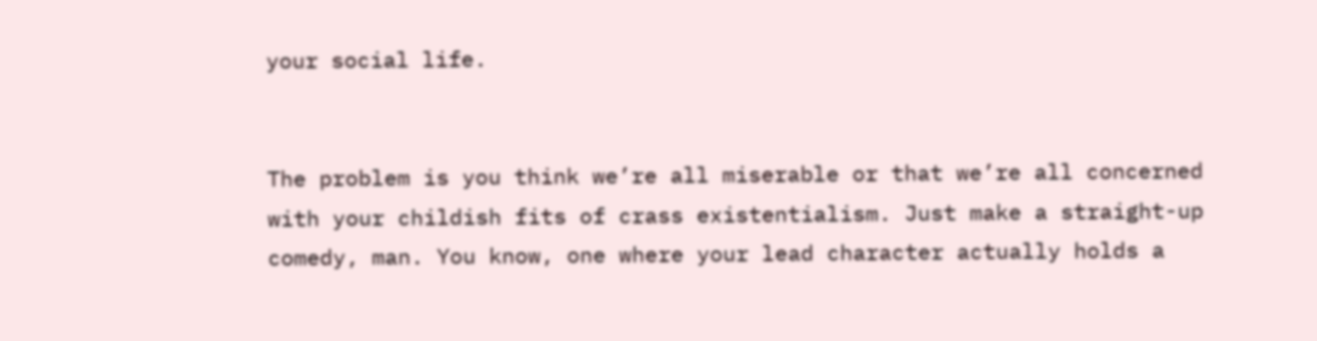your social life.


The problem is you think we’re all miserable or that we’re all concerned with your childish fits of crass existentialism. Just make a straight-up comedy, man. You know, one where your lead character actually holds a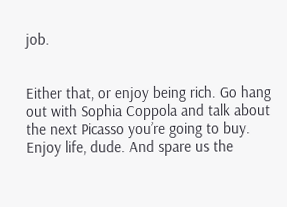job.


Either that, or enjoy being rich. Go hang out with Sophia Coppola and talk about the next Picasso you’re going to buy. Enjoy life, dude. And spare us the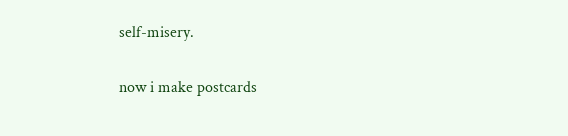self-misery.

now i make postcards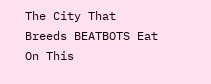The City That Breeds BEATBOTS Eat On This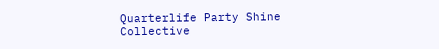Quarterlife Party Shine Collective